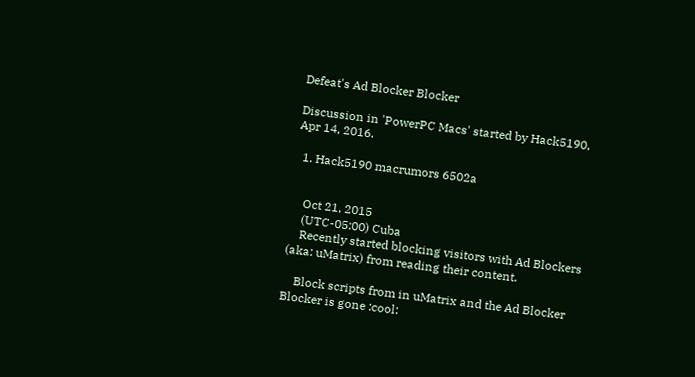Defeat's Ad Blocker Blocker

Discussion in 'PowerPC Macs' started by Hack5190, Apr 14, 2016.

  1. Hack5190 macrumors 6502a


    Oct 21, 2015
    (UTC-05:00) Cuba
    Recently started blocking visitors with Ad Blockers (aka: uMatrix) from reading their content.

    Block scripts from in uMatrix and the Ad Blocker Blocker is gone :cool: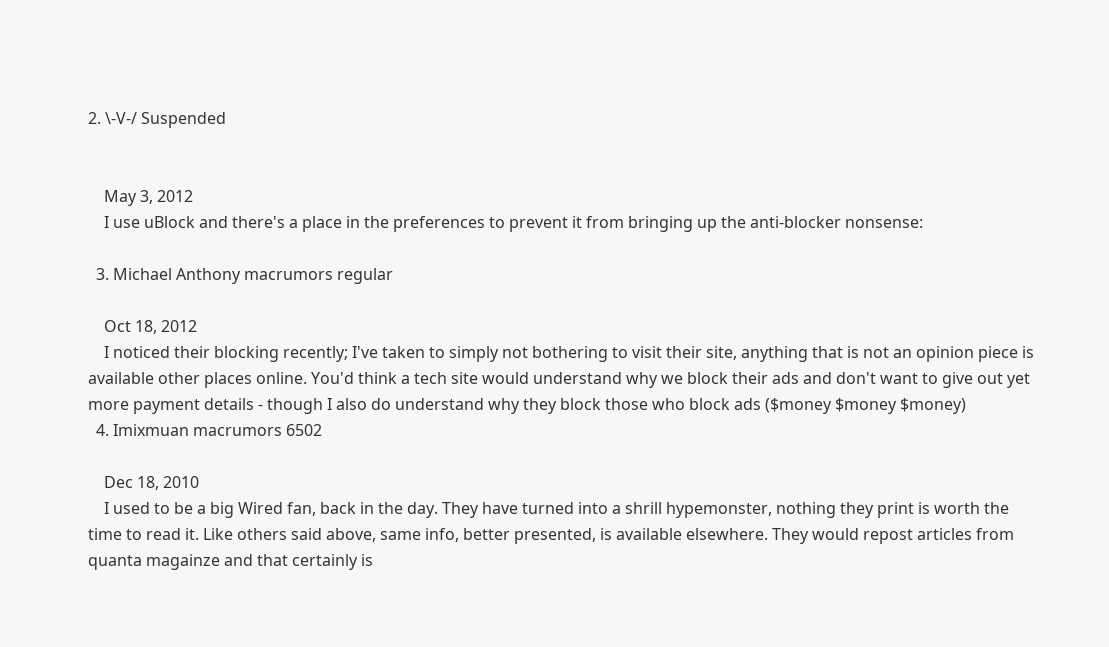2. \-V-/ Suspended


    May 3, 2012
    I use uBlock and there's a place in the preferences to prevent it from bringing up the anti-blocker nonsense:

  3. Michael Anthony macrumors regular

    Oct 18, 2012
    I noticed their blocking recently; I've taken to simply not bothering to visit their site, anything that is not an opinion piece is available other places online. You'd think a tech site would understand why we block their ads and don't want to give out yet more payment details - though I also do understand why they block those who block ads ($money $money $money)
  4. Imixmuan macrumors 6502

    Dec 18, 2010
    I used to be a big Wired fan, back in the day. They have turned into a shrill hypemonster, nothing they print is worth the time to read it. Like others said above, same info, better presented, is available elsewhere. They would repost articles from quanta magainze and that certainly is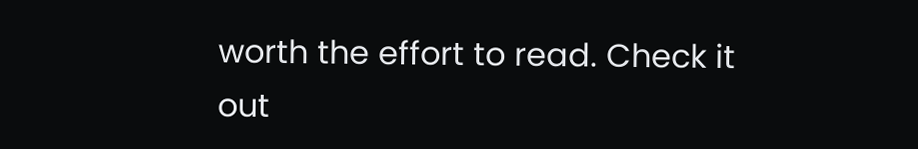worth the effort to read. Check it out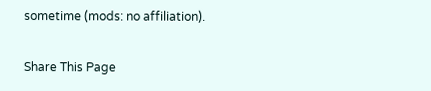sometime (mods: no affiliation).

Share This Page